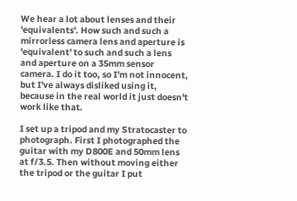We hear a lot about lenses and their 'equivalents'. How such and such a mirrorless camera lens and aperture is 'equivalent' to such and such a lens and aperture on a 35mm sensor camera. I do it too, so I'm not innocent, but I've always disliked using it, because in the real world it just doesn't work like that.

I set up a tripod and my Stratocaster to photograph. First I photographed the guitar with my D800E and 50mm lens at f/3.5. Then without moving either the tripod or the guitar I put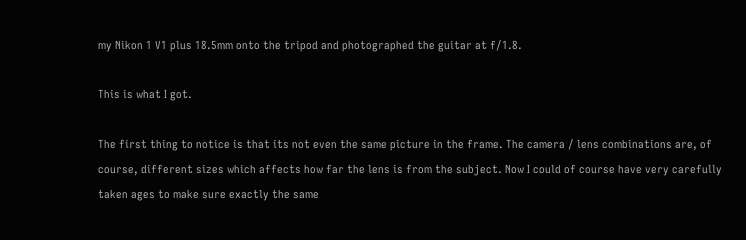my Nikon 1 V1 plus 18.5mm onto the tripod and photographed the guitar at f/1.8.

This is what I got.

The first thing to notice is that its not even the same picture in the frame. The camera / lens combinations are, of course, different sizes which affects how far the lens is from the subject. Now I could of course have very carefully taken ages to make sure exactly the same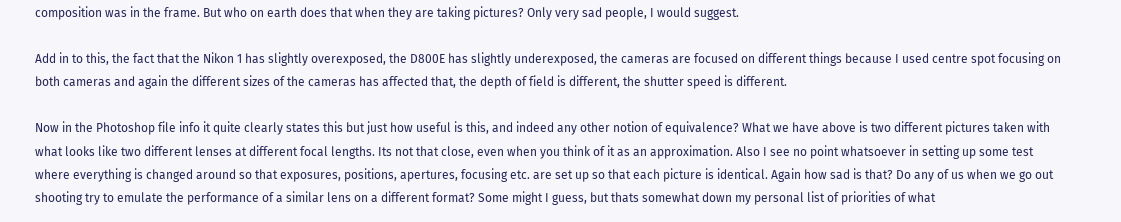composition was in the frame. But who on earth does that when they are taking pictures? Only very sad people, I would suggest.

Add in to this, the fact that the Nikon 1 has slightly overexposed, the D800E has slightly underexposed, the cameras are focused on different things because I used centre spot focusing on both cameras and again the different sizes of the cameras has affected that, the depth of field is different, the shutter speed is different.

Now in the Photoshop file info it quite clearly states this but just how useful is this, and indeed any other notion of equivalence? What we have above is two different pictures taken with what looks like two different lenses at different focal lengths. Its not that close, even when you think of it as an approximation. Also I see no point whatsoever in setting up some test where everything is changed around so that exposures, positions, apertures, focusing etc. are set up so that each picture is identical. Again how sad is that? Do any of us when we go out shooting try to emulate the performance of a similar lens on a different format? Some might I guess, but thats somewhat down my personal list of priorities of what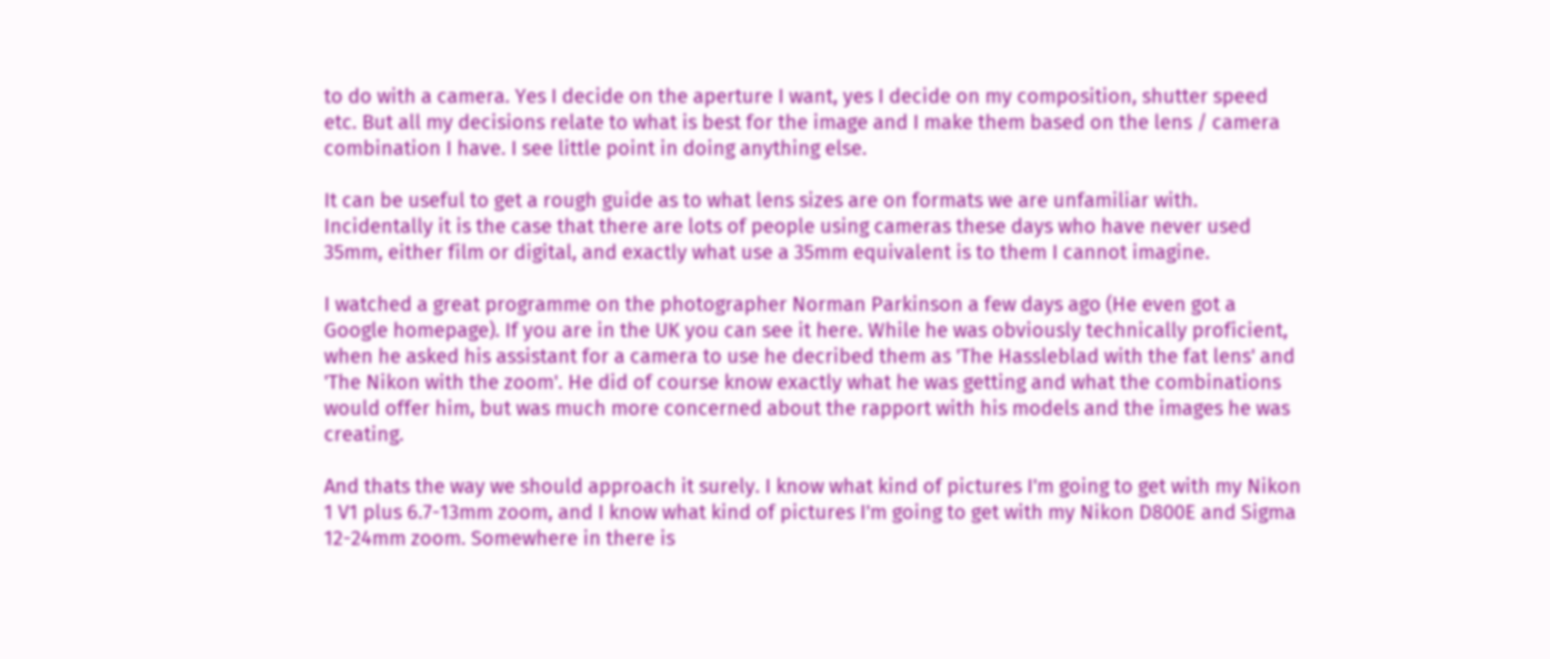to do with a camera. Yes I decide on the aperture I want, yes I decide on my composition, shutter speed etc. But all my decisions relate to what is best for the image and I make them based on the lens / camera combination I have. I see little point in doing anything else.

It can be useful to get a rough guide as to what lens sizes are on formats we are unfamiliar with. Incidentally it is the case that there are lots of people using cameras these days who have never used 35mm, either film or digital, and exactly what use a 35mm equivalent is to them I cannot imagine.

I watched a great programme on the photographer Norman Parkinson a few days ago (He even got a Google homepage). If you are in the UK you can see it here. While he was obviously technically proficient, when he asked his assistant for a camera to use he decribed them as 'The Hassleblad with the fat lens' and 'The Nikon with the zoom'. He did of course know exactly what he was getting and what the combinations would offer him, but was much more concerned about the rapport with his models and the images he was creating.

And thats the way we should approach it surely. I know what kind of pictures I'm going to get with my Nikon 1 V1 plus 6.7-13mm zoom, and I know what kind of pictures I'm going to get with my Nikon D800E and Sigma 12-24mm zoom. Somewhere in there is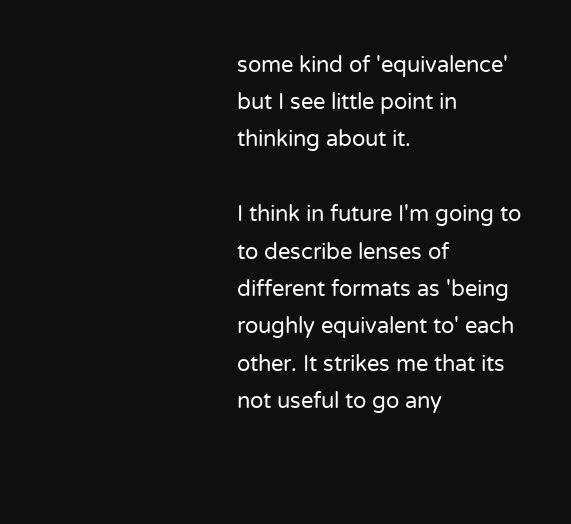some kind of 'equivalence' but I see little point in thinking about it.

I think in future I'm going to to describe lenses of different formats as 'being roughly equivalent to' each other. It strikes me that its not useful to go any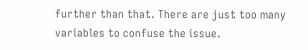further than that. There are just too many variables to confuse the issue.